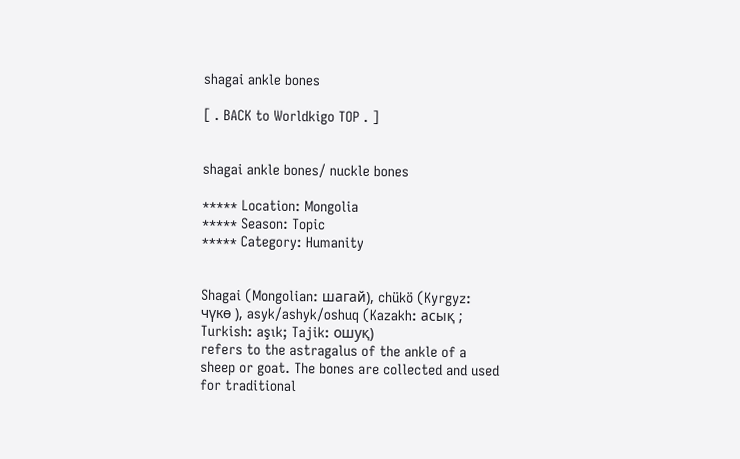shagai ankle bones

[ . BACK to Worldkigo TOP . ]


shagai ankle bones/ nuckle bones

***** Location: Mongolia
***** Season: Topic
***** Category: Humanity


Shagai (Mongolian: шагай), chükö (Kyrgyz: чүкө ), asyk/ashyk/oshuq (Kazakh: асық ; Turkish: aşık; Tajik: ошуқ)
refers to the astragalus of the ankle of a sheep or goat. The bones are collected and used for traditional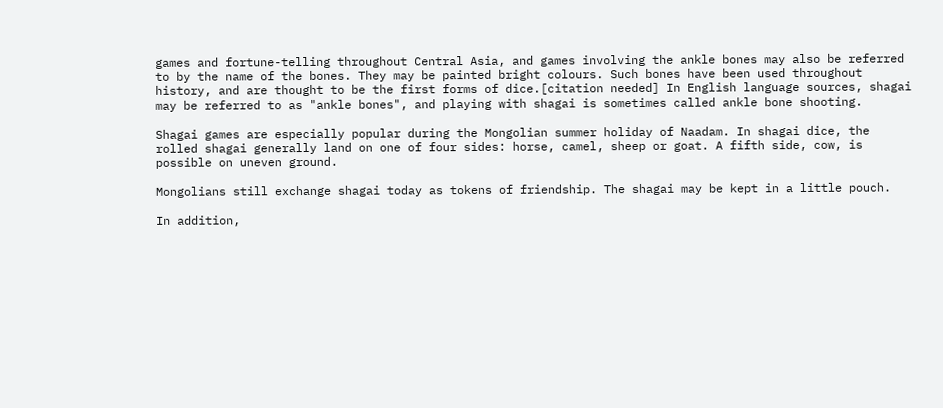games and fortune-telling throughout Central Asia, and games involving the ankle bones may also be referred to by the name of the bones. They may be painted bright colours. Such bones have been used throughout history, and are thought to be the first forms of dice.[citation needed] In English language sources, shagai may be referred to as "ankle bones", and playing with shagai is sometimes called ankle bone shooting.

Shagai games are especially popular during the Mongolian summer holiday of Naadam. In shagai dice, the rolled shagai generally land on one of four sides: horse, camel, sheep or goat. A fifth side, cow, is possible on uneven ground.

Mongolians still exchange shagai today as tokens of friendship. The shagai may be kept in a little pouch.

In addition,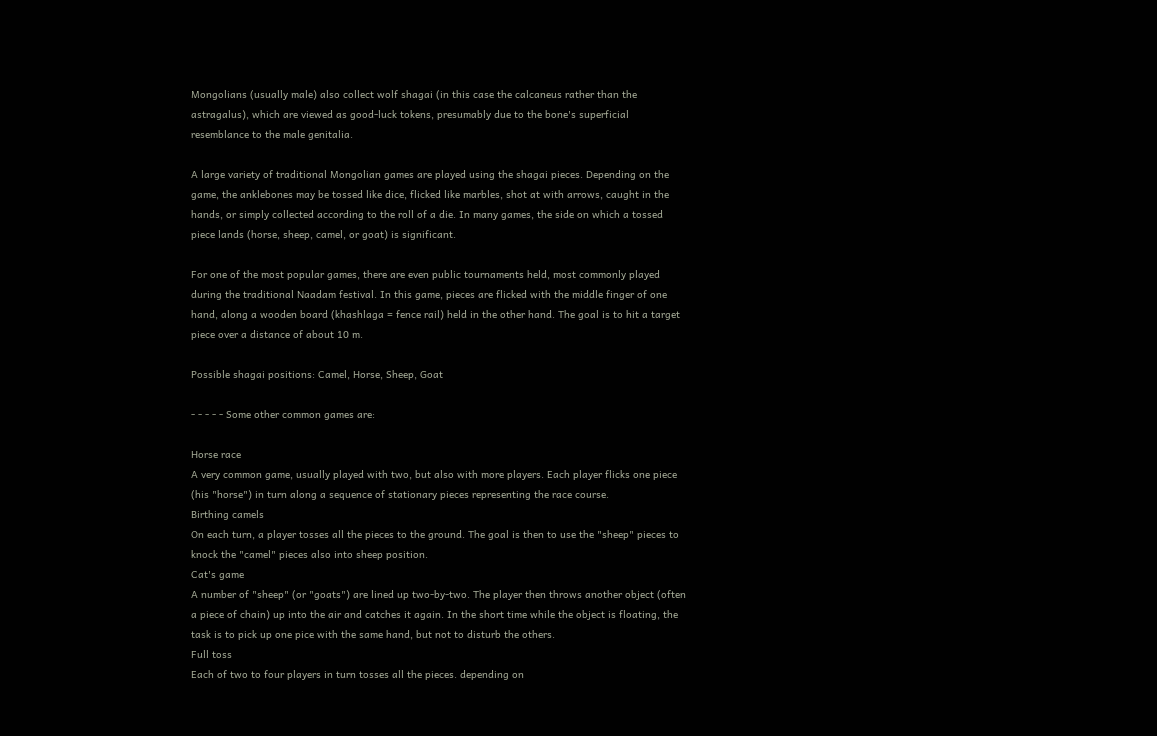Mongolians (usually male) also collect wolf shagai (in this case the calcaneus rather than the astragalus), which are viewed as good-luck tokens, presumably due to the bone's superficial resemblance to the male genitalia.

A large variety of traditional Mongolian games are played using the shagai pieces. Depending on the game, the anklebones may be tossed like dice, flicked like marbles, shot at with arrows, caught in the hands, or simply collected according to the roll of a die. In many games, the side on which a tossed piece lands (horse, sheep, camel, or goat) is significant.

For one of the most popular games, there are even public tournaments held, most commonly played during the traditional Naadam festival. In this game, pieces are flicked with the middle finger of one hand, along a wooden board (khashlaga = fence rail) held in the other hand. The goal is to hit a target piece over a distance of about 10 m.

Possible shagai positions: Camel, Horse, Sheep, Goat

- - - - - Some other common games are:

Horse race
A very common game, usually played with two, but also with more players. Each player flicks one piece (his "horse") in turn along a sequence of stationary pieces representing the race course.
Birthing camels
On each turn, a player tosses all the pieces to the ground. The goal is then to use the "sheep" pieces to knock the "camel" pieces also into sheep position.
Cat's game
A number of "sheep" (or "goats") are lined up two-by-two. The player then throws another object (often a piece of chain) up into the air and catches it again. In the short time while the object is floating, the task is to pick up one pice with the same hand, but not to disturb the others.
Full toss
Each of two to four players in turn tosses all the pieces. depending on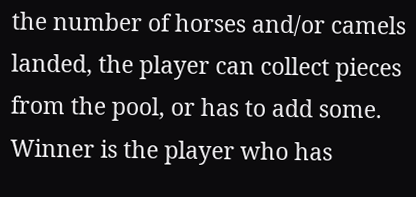the number of horses and/or camels landed, the player can collect pieces from the pool, or has to add some. Winner is the player who has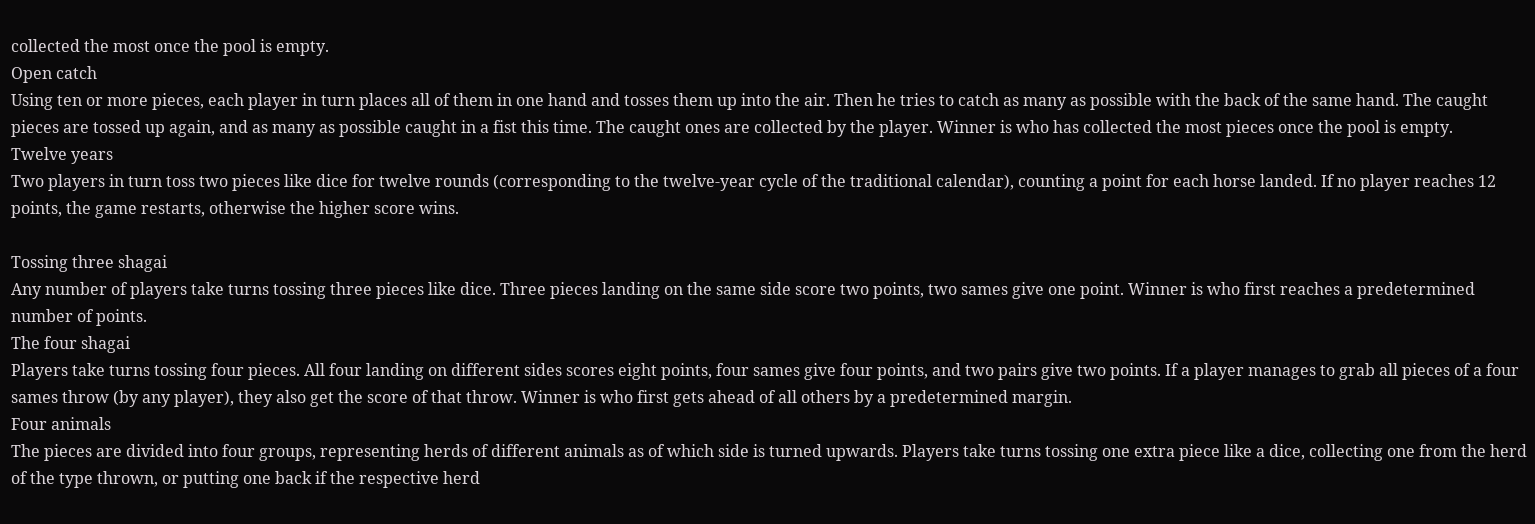collected the most once the pool is empty.
Open catch
Using ten or more pieces, each player in turn places all of them in one hand and tosses them up into the air. Then he tries to catch as many as possible with the back of the same hand. The caught pieces are tossed up again, and as many as possible caught in a fist this time. The caught ones are collected by the player. Winner is who has collected the most pieces once the pool is empty.
Twelve years
Two players in turn toss two pieces like dice for twelve rounds (corresponding to the twelve-year cycle of the traditional calendar), counting a point for each horse landed. If no player reaches 12 points, the game restarts, otherwise the higher score wins.

Tossing three shagai
Any number of players take turns tossing three pieces like dice. Three pieces landing on the same side score two points, two sames give one point. Winner is who first reaches a predetermined number of points.
The four shagai
Players take turns tossing four pieces. All four landing on different sides scores eight points, four sames give four points, and two pairs give two points. If a player manages to grab all pieces of a four sames throw (by any player), they also get the score of that throw. Winner is who first gets ahead of all others by a predetermined margin.
Four animals
The pieces are divided into four groups, representing herds of different animals as of which side is turned upwards. Players take turns tossing one extra piece like a dice, collecting one from the herd of the type thrown, or putting one back if the respective herd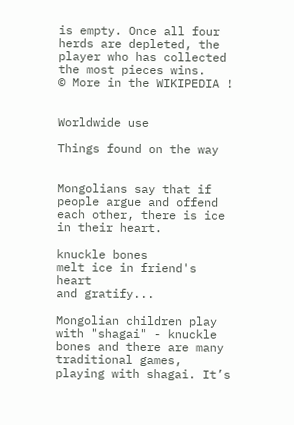is empty. Once all four herds are depleted, the player who has collected the most pieces wins.
© More in the WIKIPEDIA !


Worldwide use

Things found on the way


Mongolians say that if people argue and offend each other, there is ice in their heart.

knuckle bones
melt ice in friend's heart
and gratify...

Mongolian children play with "shagai" - knuckle bones and there are many traditional games, playing with shagai. It’s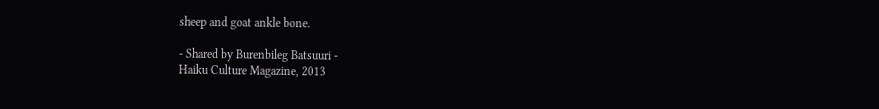sheep and goat ankle bone.

- Shared by Burenbileg Batsuuri -
Haiku Culture Magazine, 2013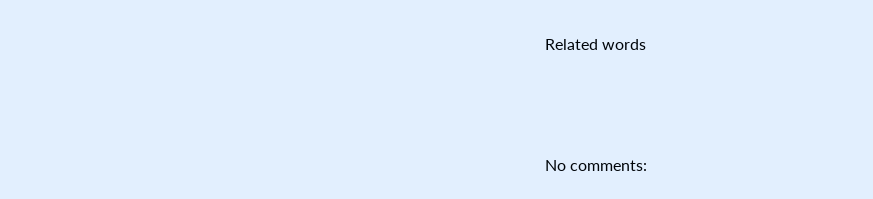Related words



No comments: